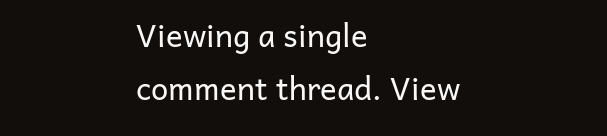Viewing a single comment thread. View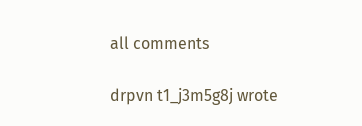all comments

drpvn t1_j3m5g8j wrote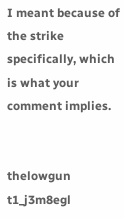I meant because of the strike specifically, which is what your comment implies.


thelowgun t1_j3m8egl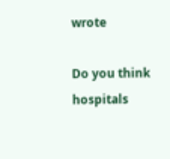wrote

Do you think hospitals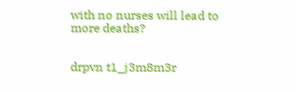with no nurses will lead to more deaths?


drpvn t1_j3m8m3r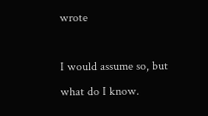wrote

I would assume so, but what do I know.